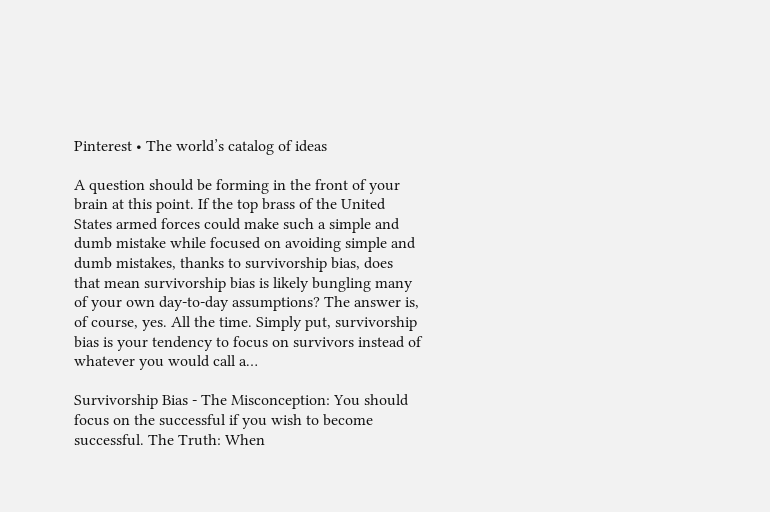Pinterest • The world’s catalog of ideas

A question should be forming in the front of your brain at this point. If the top brass of the United States armed forces could make such a simple and dumb mistake while focused on avoiding simple and dumb mistakes, thanks to survivorship bias, does that mean survivorship bias is likely bungling many of your own day-to-day assumptions? The answer is, of course, yes. All the time. Simply put, survivorship bias is your tendency to focus on survivors instead of whatever you would call a…

Survivorship Bias - The Misconception: You should focus on the successful if you wish to become successful. The Truth: When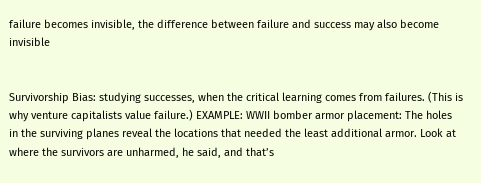failure becomes invisible, the difference between failure and success may also become invisible


Survivorship Bias: studying successes, when the critical learning comes from failures. (This is why venture capitalists value failure.) EXAMPLE: WWII bomber armor placement: The holes in the surviving planes reveal the locations that needed the least additional armor. Look at where the survivors are unharmed, he said, and that’s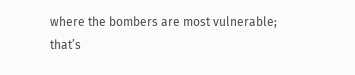where the bombers are most vulnerable; that’s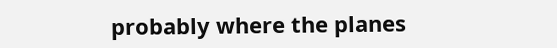probably where the planes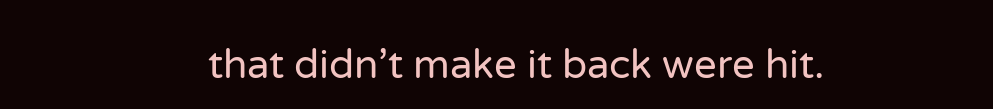that didn’t make it back were hit.